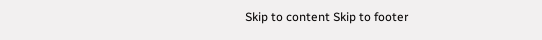Skip to content Skip to footer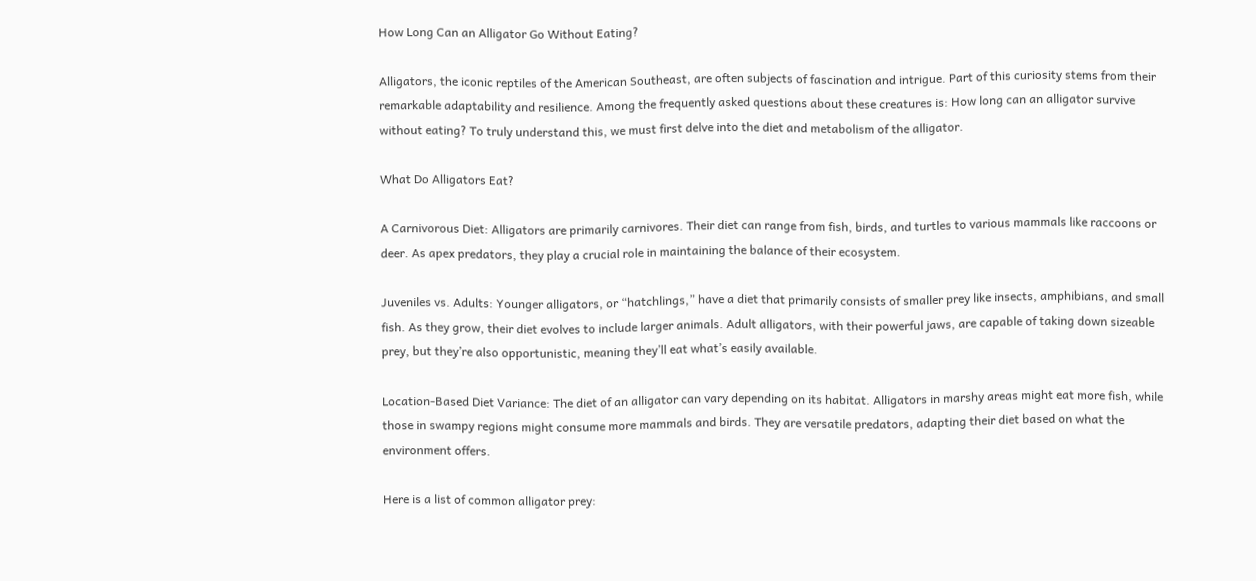How Long Can an Alligator Go Without Eating?

Alligators, the iconic reptiles of the American Southeast, are often subjects of fascination and intrigue. Part of this curiosity stems from their remarkable adaptability and resilience. Among the frequently asked questions about these creatures is: How long can an alligator survive without eating? To truly understand this, we must first delve into the diet and metabolism of the alligator.

What Do Alligators Eat?

A Carnivorous Diet: Alligators are primarily carnivores. Their diet can range from fish, birds, and turtles to various mammals like raccoons or deer. As apex predators, they play a crucial role in maintaining the balance of their ecosystem.

Juveniles vs. Adults: Younger alligators, or “hatchlings,” have a diet that primarily consists of smaller prey like insects, amphibians, and small fish. As they grow, their diet evolves to include larger animals. Adult alligators, with their powerful jaws, are capable of taking down sizeable prey, but they’re also opportunistic, meaning they’ll eat what’s easily available.

Location-Based Diet Variance: The diet of an alligator can vary depending on its habitat. Alligators in marshy areas might eat more fish, while those in swampy regions might consume more mammals and birds. They are versatile predators, adapting their diet based on what the environment offers.

Here is a list of common alligator prey: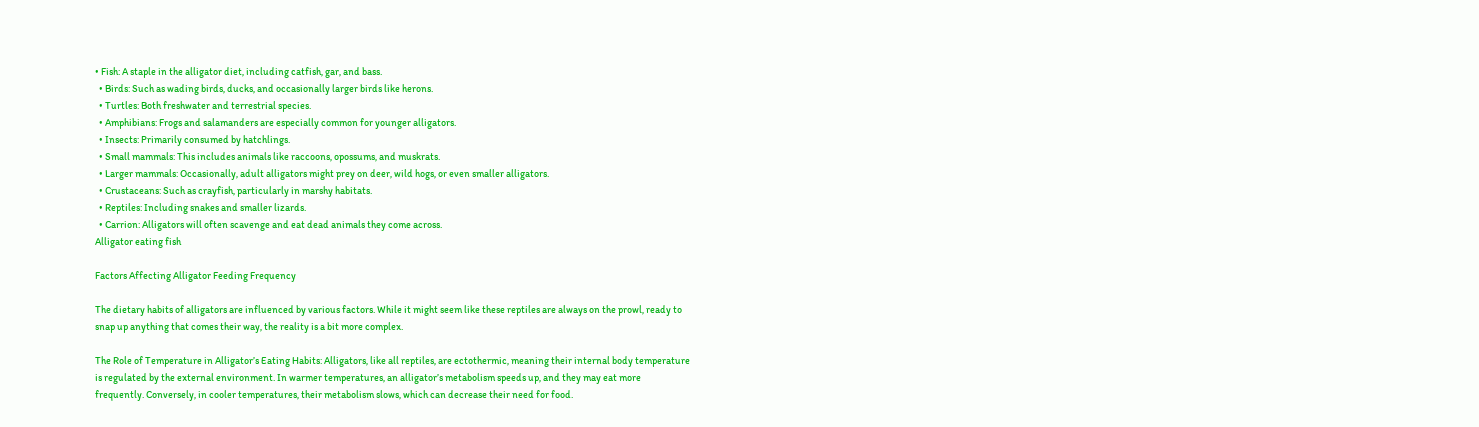• Fish: A staple in the alligator diet, including catfish, gar, and bass.
  • Birds: Such as wading birds, ducks, and occasionally larger birds like herons.
  • Turtles: Both freshwater and terrestrial species.
  • Amphibians: Frogs and salamanders are especially common for younger alligators.
  • Insects: Primarily consumed by hatchlings.
  • Small mammals: This includes animals like raccoons, opossums, and muskrats.
  • Larger mammals: Occasionally, adult alligators might prey on deer, wild hogs, or even smaller alligators.
  • Crustaceans: Such as crayfish, particularly in marshy habitats.
  • Reptiles: Including snakes and smaller lizards.
  • Carrion: Alligators will often scavenge and eat dead animals they come across.
Alligator eating fish

Factors Affecting Alligator Feeding Frequency

The dietary habits of alligators are influenced by various factors. While it might seem like these reptiles are always on the prowl, ready to snap up anything that comes their way, the reality is a bit more complex.

The Role of Temperature in Alligator’s Eating Habits: Alligators, like all reptiles, are ectothermic, meaning their internal body temperature is regulated by the external environment. In warmer temperatures, an alligator’s metabolism speeds up, and they may eat more frequently. Conversely, in cooler temperatures, their metabolism slows, which can decrease their need for food.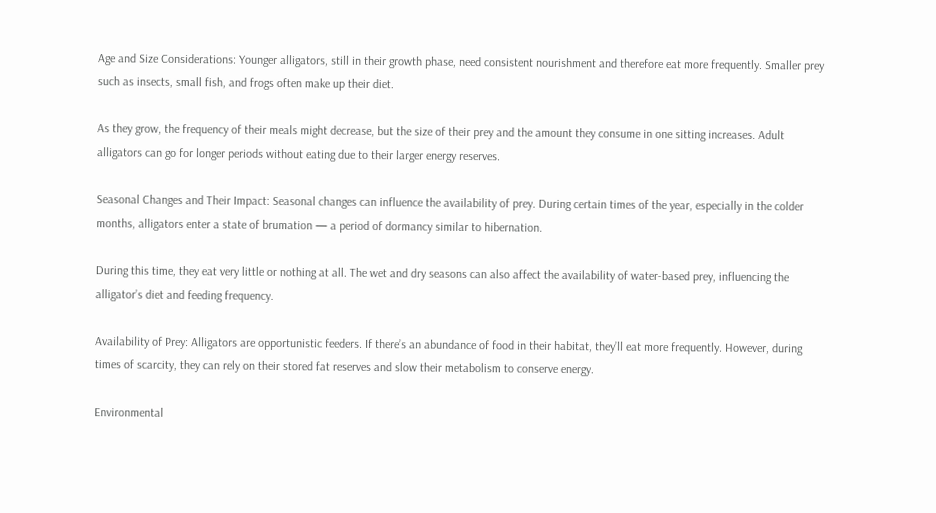Age and Size Considerations: Younger alligators, still in their growth phase, need consistent nourishment and therefore eat more frequently. Smaller prey such as insects, small fish, and frogs often make up their diet.

As they grow, the frequency of their meals might decrease, but the size of their prey and the amount they consume in one sitting increases. Adult alligators can go for longer periods without eating due to their larger energy reserves.

Seasonal Changes and Their Impact: Seasonal changes can influence the availability of prey. During certain times of the year, especially in the colder months, alligators enter a state of brumation — a period of dormancy similar to hibernation.

During this time, they eat very little or nothing at all. The wet and dry seasons can also affect the availability of water-based prey, influencing the alligator’s diet and feeding frequency.

Availability of Prey: Alligators are opportunistic feeders. If there’s an abundance of food in their habitat, they’ll eat more frequently. However, during times of scarcity, they can rely on their stored fat reserves and slow their metabolism to conserve energy.

Environmental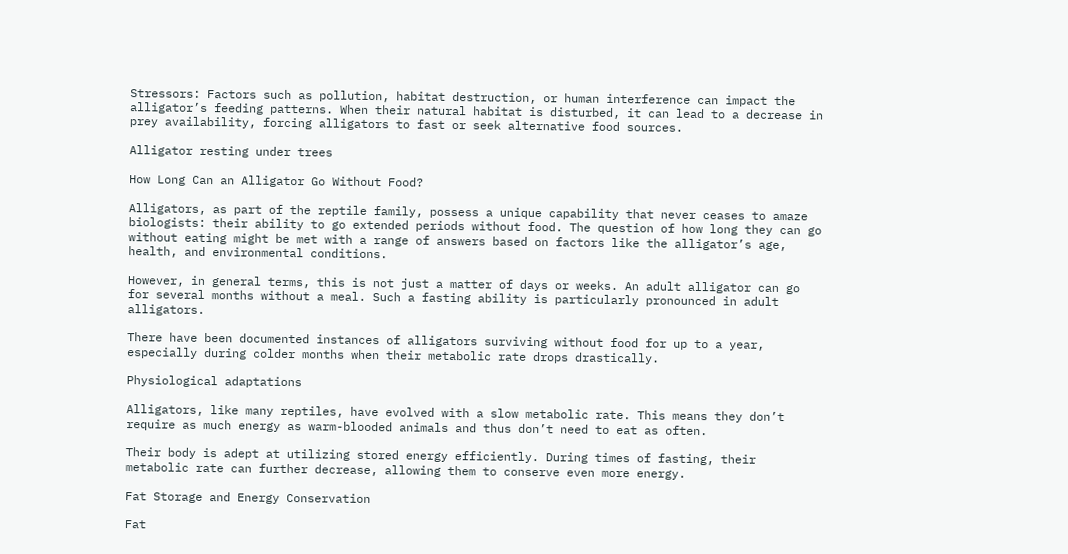Stressors: Factors such as pollution, habitat destruction, or human interference can impact the alligator’s feeding patterns. When their natural habitat is disturbed, it can lead to a decrease in prey availability, forcing alligators to fast or seek alternative food sources.

Alligator resting under trees

How Long Can an Alligator Go Without Food?

Alligators, as part of the reptile family, possess a unique capability that never ceases to amaze biologists: their ability to go extended periods without food. The question of how long they can go without eating might be met with a range of answers based on factors like the alligator’s age, health, and environmental conditions.

However, in general terms, this is not just a matter of days or weeks. An adult alligator can go for several months without a meal. Such a fasting ability is particularly pronounced in adult alligators.

There have been documented instances of alligators surviving without food for up to a year, especially during colder months when their metabolic rate drops drastically.

Physiological adaptations

Alligators, like many reptiles, have evolved with a slow metabolic rate. This means they don’t require as much energy as warm-blooded animals and thus don’t need to eat as often.

Their body is adept at utilizing stored energy efficiently. During times of fasting, their metabolic rate can further decrease, allowing them to conserve even more energy.

Fat Storage and Energy Conservation

Fat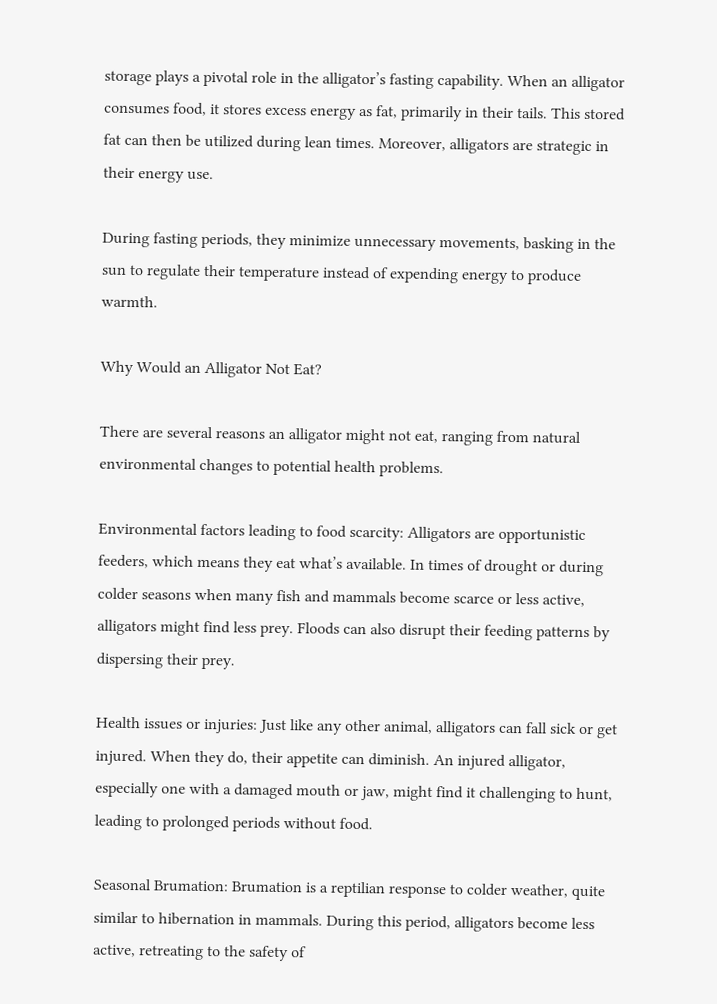storage plays a pivotal role in the alligator’s fasting capability. When an alligator consumes food, it stores excess energy as fat, primarily in their tails. This stored fat can then be utilized during lean times. Moreover, alligators are strategic in their energy use.

During fasting periods, they minimize unnecessary movements, basking in the sun to regulate their temperature instead of expending energy to produce warmth.

Why Would an Alligator Not Eat?

There are several reasons an alligator might not eat, ranging from natural environmental changes to potential health problems.

Environmental factors leading to food scarcity: Alligators are opportunistic feeders, which means they eat what’s available. In times of drought or during colder seasons when many fish and mammals become scarce or less active, alligators might find less prey. Floods can also disrupt their feeding patterns by dispersing their prey.

Health issues or injuries: Just like any other animal, alligators can fall sick or get injured. When they do, their appetite can diminish. An injured alligator, especially one with a damaged mouth or jaw, might find it challenging to hunt, leading to prolonged periods without food.

Seasonal Brumation: Brumation is a reptilian response to colder weather, quite similar to hibernation in mammals. During this period, alligators become less active, retreating to the safety of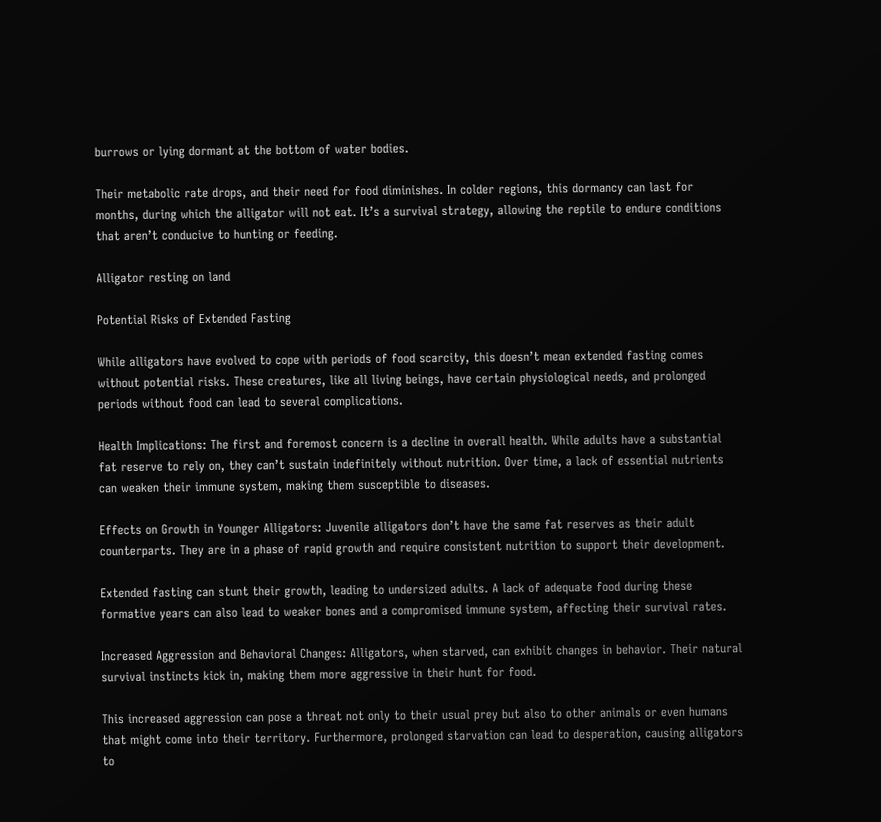burrows or lying dormant at the bottom of water bodies.

Their metabolic rate drops, and their need for food diminishes. In colder regions, this dormancy can last for months, during which the alligator will not eat. It’s a survival strategy, allowing the reptile to endure conditions that aren’t conducive to hunting or feeding.

Alligator resting on land

Potential Risks of Extended Fasting

While alligators have evolved to cope with periods of food scarcity, this doesn’t mean extended fasting comes without potential risks. These creatures, like all living beings, have certain physiological needs, and prolonged periods without food can lead to several complications.

Health Implications: The first and foremost concern is a decline in overall health. While adults have a substantial fat reserve to rely on, they can’t sustain indefinitely without nutrition. Over time, a lack of essential nutrients can weaken their immune system, making them susceptible to diseases.

Effects on Growth in Younger Alligators: Juvenile alligators don’t have the same fat reserves as their adult counterparts. They are in a phase of rapid growth and require consistent nutrition to support their development.

Extended fasting can stunt their growth, leading to undersized adults. A lack of adequate food during these formative years can also lead to weaker bones and a compromised immune system, affecting their survival rates.

Increased Aggression and Behavioral Changes: Alligators, when starved, can exhibit changes in behavior. Their natural survival instincts kick in, making them more aggressive in their hunt for food.

This increased aggression can pose a threat not only to their usual prey but also to other animals or even humans that might come into their territory. Furthermore, prolonged starvation can lead to desperation, causing alligators to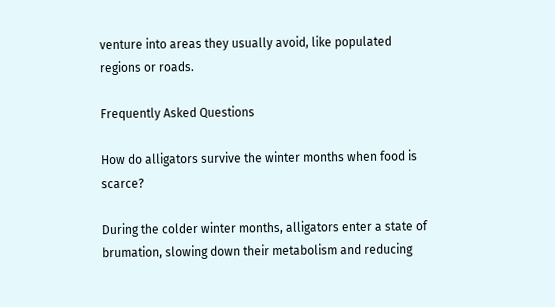venture into areas they usually avoid, like populated regions or roads.

Frequently Asked Questions

How do alligators survive the winter months when food is scarce?

During the colder winter months, alligators enter a state of brumation, slowing down their metabolism and reducing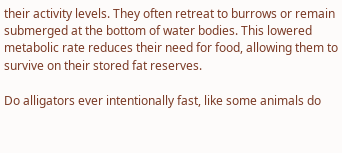their activity levels. They often retreat to burrows or remain submerged at the bottom of water bodies. This lowered metabolic rate reduces their need for food, allowing them to survive on their stored fat reserves.

Do alligators ever intentionally fast, like some animals do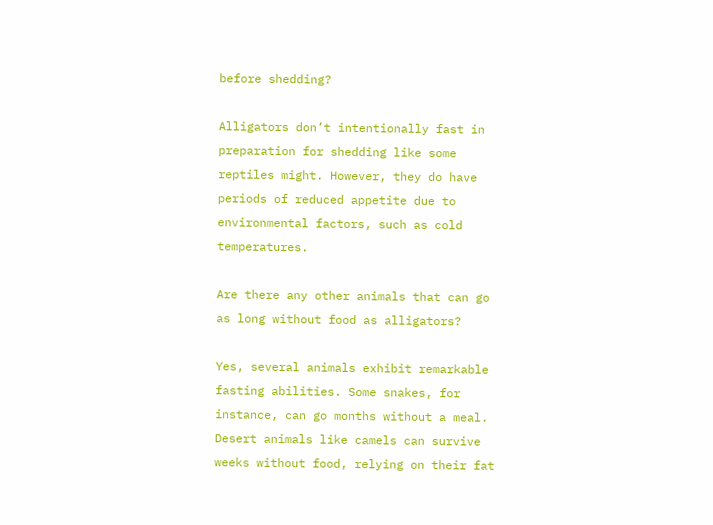before shedding?

Alligators don’t intentionally fast in preparation for shedding like some reptiles might. However, they do have periods of reduced appetite due to environmental factors, such as cold temperatures.

Are there any other animals that can go as long without food as alligators?

Yes, several animals exhibit remarkable fasting abilities. Some snakes, for instance, can go months without a meal. Desert animals like camels can survive weeks without food, relying on their fat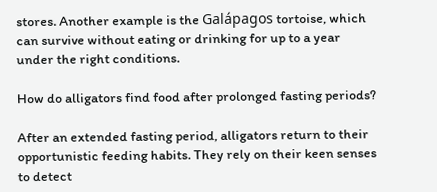stores. Another example is the Galápagos tortoise, which can survive without eating or drinking for up to a year under the right conditions.

How do alligators find food after prolonged fasting periods?

After an extended fasting period, alligators return to their opportunistic feeding habits. They rely on their keen senses to detect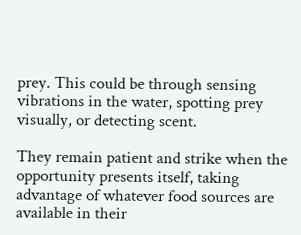prey. This could be through sensing vibrations in the water, spotting prey visually, or detecting scent.

They remain patient and strike when the opportunity presents itself, taking advantage of whatever food sources are available in their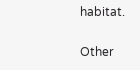habitat.

Other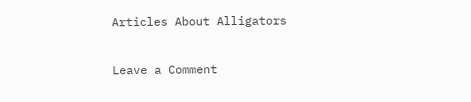Articles About Alligators

Leave a Comment